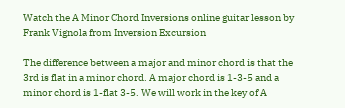Watch the A Minor Chord Inversions online guitar lesson by Frank Vignola from Inversion Excursion

The difference between a major and minor chord is that the 3rd is flat in a minor chord. A major chord is 1-3-5 and a minor chord is 1-flat 3-5. We will work in the key of A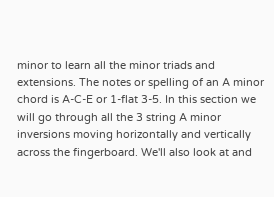minor to learn all the minor triads and extensions. The notes or spelling of an A minor chord is A-C-E or 1-flat 3-5. In this section we will go through all the 3 string A minor inversions moving horizontally and vertically across the fingerboard. We'll also look at and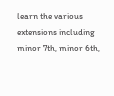learn the various extensions including minor 7th, minor 6th,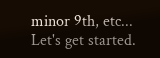minor 9th, etc... Let's get started.